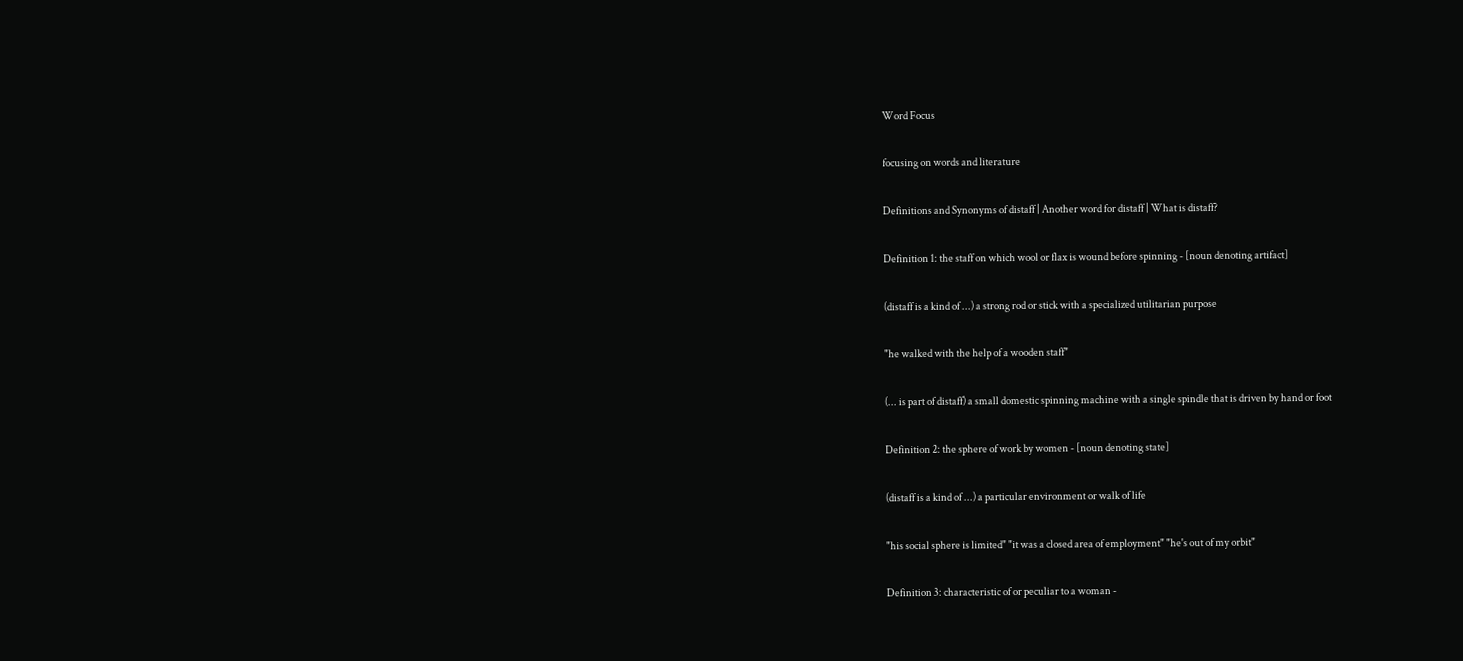Word Focus

focusing on words and literature

Definitions and Synonyms of distaff | Another word for distaff | What is distaff?

Definition 1: the staff on which wool or flax is wound before spinning - [noun denoting artifact]

(distaff is a kind of ...) a strong rod or stick with a specialized utilitarian purpose

"he walked with the help of a wooden staff"

(... is part of distaff) a small domestic spinning machine with a single spindle that is driven by hand or foot

Definition 2: the sphere of work by women - [noun denoting state]

(distaff is a kind of ...) a particular environment or walk of life

"his social sphere is limited" "it was a closed area of employment" "he's out of my orbit"

Definition 3: characteristic of or peculiar to a woman -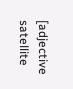[adjective satellite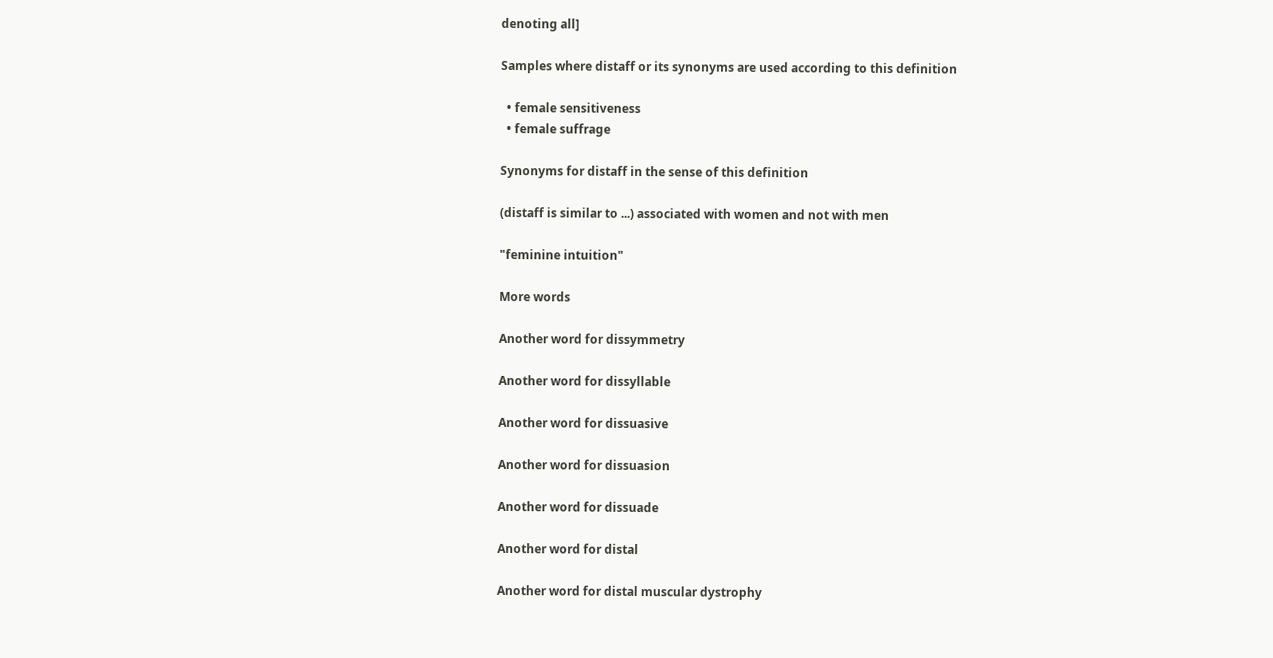denoting all]

Samples where distaff or its synonyms are used according to this definition

  • female sensitiveness
  • female suffrage

Synonyms for distaff in the sense of this definition

(distaff is similar to ...) associated with women and not with men

"feminine intuition"

More words

Another word for dissymmetry

Another word for dissyllable

Another word for dissuasive

Another word for dissuasion

Another word for dissuade

Another word for distal

Another word for distal muscular dystrophy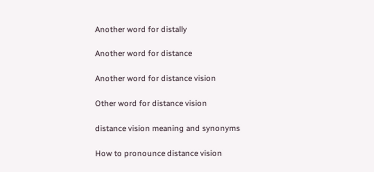Another word for distally

Another word for distance

Another word for distance vision

Other word for distance vision

distance vision meaning and synonyms

How to pronounce distance vision